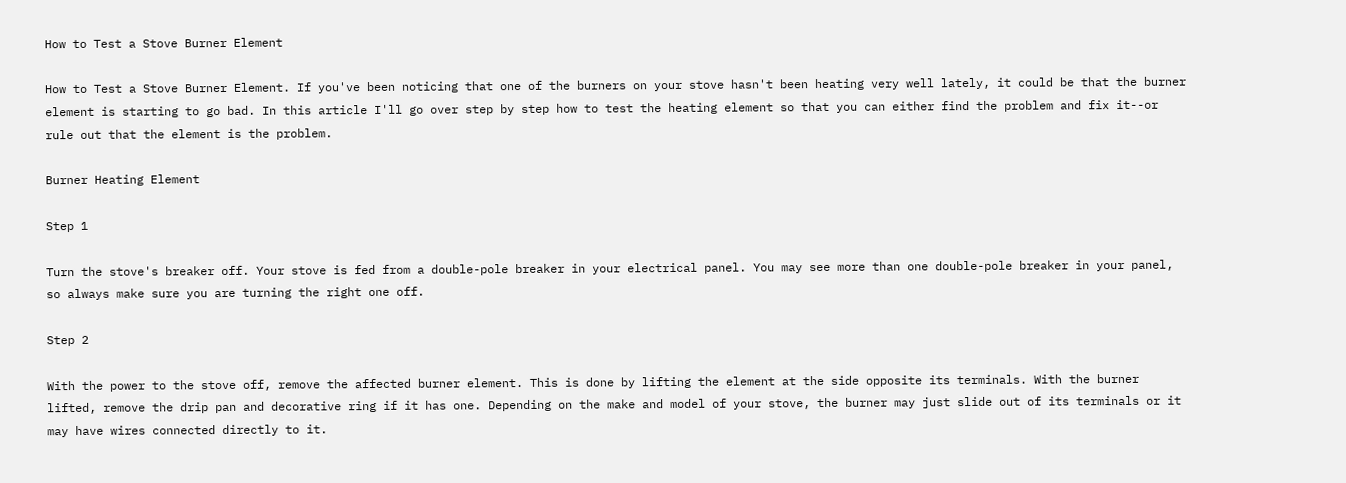How to Test a Stove Burner Element

How to Test a Stove Burner Element. If you've been noticing that one of the burners on your stove hasn't been heating very well lately, it could be that the burner element is starting to go bad. In this article I'll go over step by step how to test the heating element so that you can either find the problem and fix it--or rule out that the element is the problem.

Burner Heating Element

Step 1

Turn the stove's breaker off. Your stove is fed from a double-pole breaker in your electrical panel. You may see more than one double-pole breaker in your panel, so always make sure you are turning the right one off.

Step 2

With the power to the stove off, remove the affected burner element. This is done by lifting the element at the side opposite its terminals. With the burner lifted, remove the drip pan and decorative ring if it has one. Depending on the make and model of your stove, the burner may just slide out of its terminals or it may have wires connected directly to it.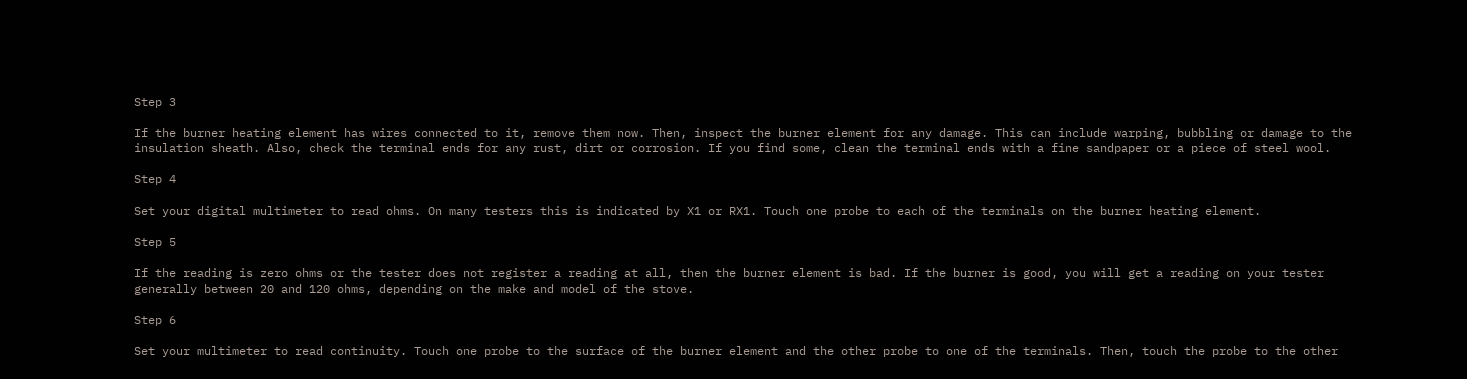Step 3

If the burner heating element has wires connected to it, remove them now. Then, inspect the burner element for any damage. This can include warping, bubbling or damage to the insulation sheath. Also, check the terminal ends for any rust, dirt or corrosion. If you find some, clean the terminal ends with a fine sandpaper or a piece of steel wool.

Step 4

Set your digital multimeter to read ohms. On many testers this is indicated by X1 or RX1. Touch one probe to each of the terminals on the burner heating element.

Step 5

If the reading is zero ohms or the tester does not register a reading at all, then the burner element is bad. If the burner is good, you will get a reading on your tester generally between 20 and 120 ohms, depending on the make and model of the stove.

Step 6

Set your multimeter to read continuity. Touch one probe to the surface of the burner element and the other probe to one of the terminals. Then, touch the probe to the other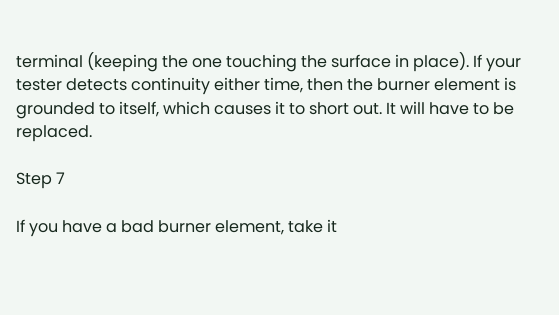terminal (keeping the one touching the surface in place). If your tester detects continuity either time, then the burner element is grounded to itself, which causes it to short out. It will have to be replaced.

Step 7

If you have a bad burner element, take it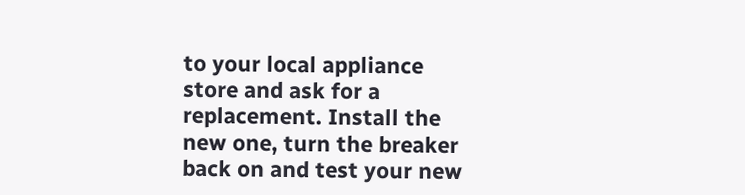to your local appliance store and ask for a replacement. Install the new one, turn the breaker back on and test your new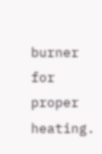burner for proper heating.